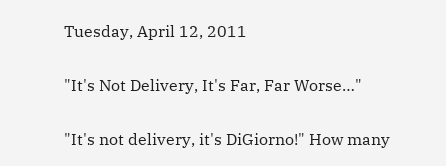Tuesday, April 12, 2011

"It's Not Delivery, It's Far, Far Worse…"

"It's not delivery, it's DiGiorno!" How many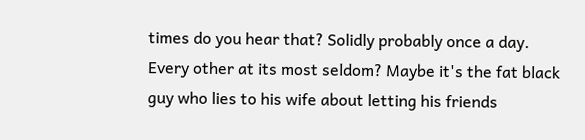times do you hear that? Solidly probably once a day. Every other at its most seldom? Maybe it's the fat black guy who lies to his wife about letting his friends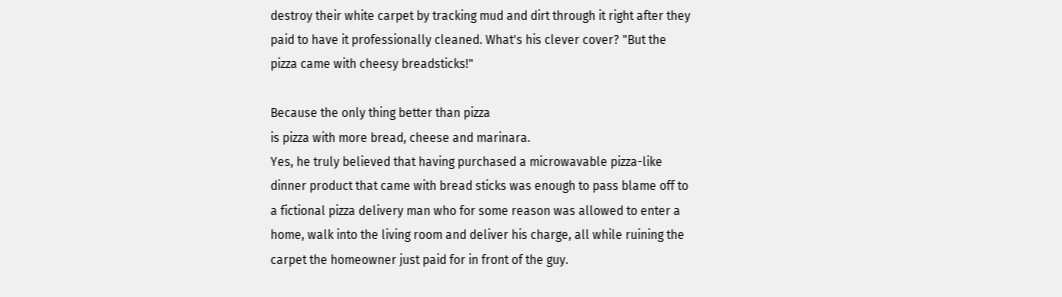destroy their white carpet by tracking mud and dirt through it right after they paid to have it professionally cleaned. What's his clever cover? "But the pizza came with cheesy breadsticks!"

Because the only thing better than pizza
is pizza with more bread, cheese and marinara.
Yes, he truly believed that having purchased a microwavable pizza-like dinner product that came with bread sticks was enough to pass blame off to a fictional pizza delivery man who for some reason was allowed to enter a home, walk into the living room and deliver his charge, all while ruining the carpet the homeowner just paid for in front of the guy.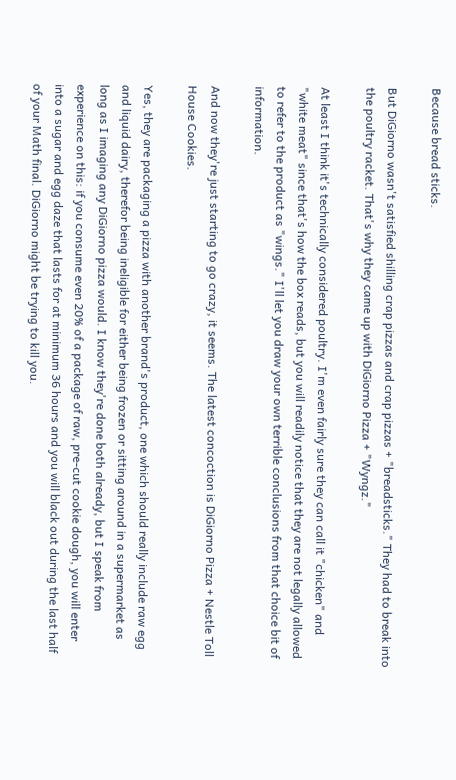Because bread sticks.

But DiGiorno wasn't satisfied shilling crap pizzas and crap pizzas + "breadsticks." They had to break into the poultry racket. That's why they came up with DiGiorno Pizza + "Wyngz."

At least I think it's technically considered poultry. I'm even fairly sure they can call it "chicken" and "white meat" since that's how the box reads, but you will readily notice that they are not legally allowed to refer to the product as "wings." I'll let you draw your own terrible conclusions from that choice bit of information.

And now they're just starting to go crazy, it seems. The latest concoction is DiGiorno Pizza + Nestle Toll House Cookies.

Yes, they are packaging a pizza with another brand's product, one which should really include raw egg and liquid dairy, therefor being ineligible for either being frozen or sitting around in a supermarket as long as I imaging any DiGiorno pizza would. I know they're done both already, but I speak from experience on this: if you consume even 20% of a package of raw, pre-cut cookie dough, you will enter into a sugar and egg daze that lasts for at minimum 36 hours and you will black out during the last half of your Math final. DiGiorno might be trying to kill you.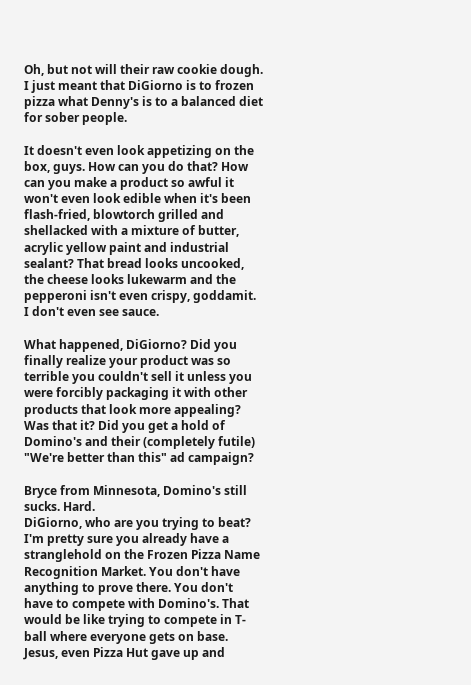Oh, but not will their raw cookie dough. I just meant that DiGiorno is to frozen pizza what Denny's is to a balanced diet for sober people.

It doesn't even look appetizing on the box, guys. How can you do that? How can you make a product so awful it won't even look edible when it's been flash-fried, blowtorch grilled and shellacked with a mixture of butter, acrylic yellow paint and industrial sealant? That bread looks uncooked, the cheese looks lukewarm and the pepperoni isn't even crispy, goddamit. I don't even see sauce.

What happened, DiGiorno? Did you finally realize your product was so terrible you couldn't sell it unless you were forcibly packaging it with other products that look more appealing? Was that it? Did you get a hold of Domino's and their (completely futile) "We're better than this" ad campaign?

Bryce from Minnesota, Domino's still sucks. Hard.
DiGiorno, who are you trying to beat? I'm pretty sure you already have a stranglehold on the Frozen Pizza Name Recognition Market. You don't have anything to prove there. You don't have to compete with Domino's. That would be like trying to compete in T-ball where everyone gets on base. Jesus, even Pizza Hut gave up and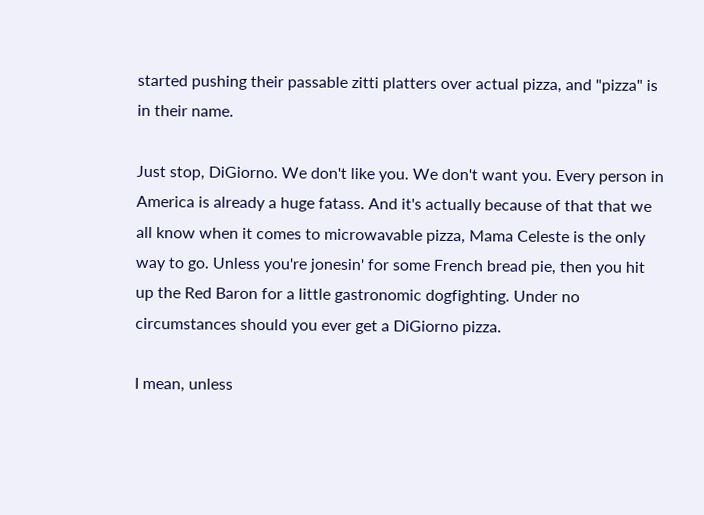started pushing their passable zitti platters over actual pizza, and "pizza" is in their name.

Just stop, DiGiorno. We don't like you. We don't want you. Every person in America is already a huge fatass. And it's actually because of that that we all know when it comes to microwavable pizza, Mama Celeste is the only way to go. Unless you're jonesin' for some French bread pie, then you hit up the Red Baron for a little gastronomic dogfighting. Under no circumstances should you ever get a DiGiorno pizza.

I mean, unless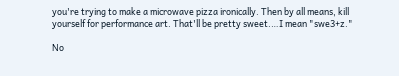you're trying to make a microwave pizza ironically. Then by all means, kill yourself for performance art. That'll be pretty sweet.…I mean "swe3+z."

No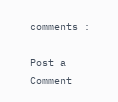comments :

Post a Comment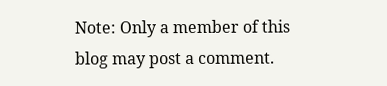Note: Only a member of this blog may post a comment.